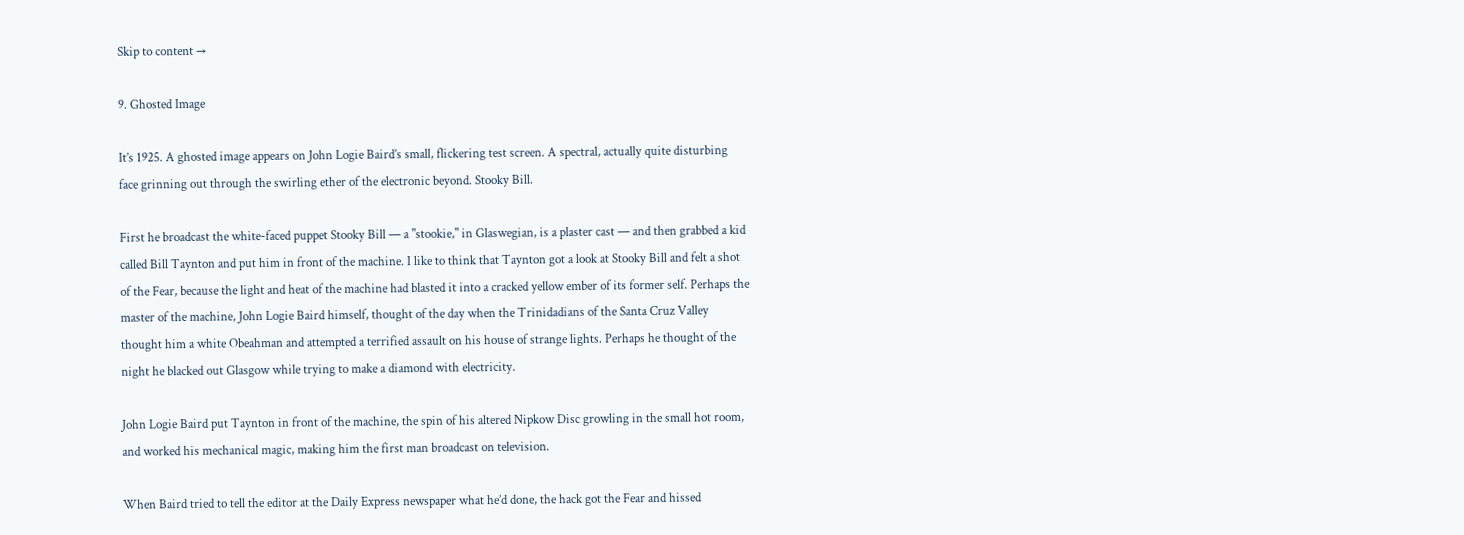Skip to content →

9. Ghosted Image

It’s 1925. A ghosted image appears on John Logie Baird’s small, flickering test screen. A spectral, actually quite disturbing face grinning out through the swirling ether of the electronic beyond. Stooky Bill.

First he broadcast the white-faced puppet Stooky Bill — a "stookie," in Glaswegian, is a plaster cast — and then grabbed a kid called Bill Taynton and put him in front of the machine. I like to think that Taynton got a look at Stooky Bill and felt a shot of the Fear, because the light and heat of the machine had blasted it into a cracked yellow ember of its former self. Perhaps the master of the machine, John Logie Baird himself, thought of the day when the Trinidadians of the Santa Cruz Valley thought him a white Obeahman and attempted a terrified assault on his house of strange lights. Perhaps he thought of the night he blacked out Glasgow while trying to make a diamond with electricity.

John Logie Baird put Taynton in front of the machine, the spin of his altered Nipkow Disc growling in the small hot room, and worked his mechanical magic, making him the first man broadcast on television.

When Baird tried to tell the editor at the Daily Express newspaper what he’d done, the hack got the Fear and hissed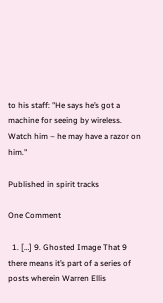to his staff: "He says he’s got a machine for seeing by wireless. Watch him – he may have a razor on him."

Published in spirit tracks

One Comment

  1. […] 9. Ghosted Image That 9 there means it’s part of a series of posts wherein Warren Ellis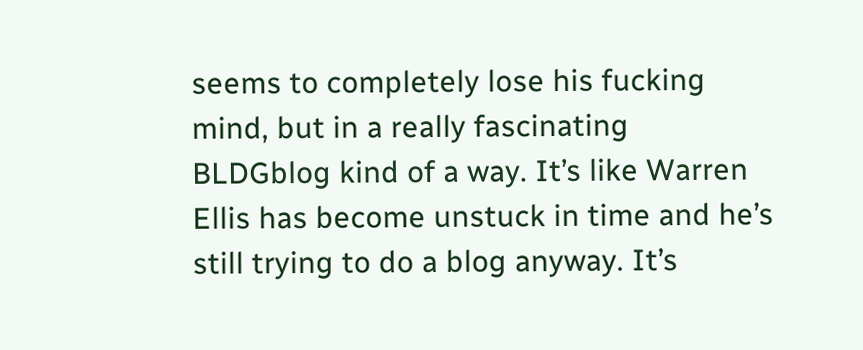seems to completely lose his fucking mind, but in a really fascinating BLDGblog kind of a way. It’s like Warren Ellis has become unstuck in time and he’s still trying to do a blog anyway. It’s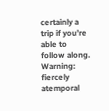certainly a trip if you’re able to follow along. Warning: fiercely atemporal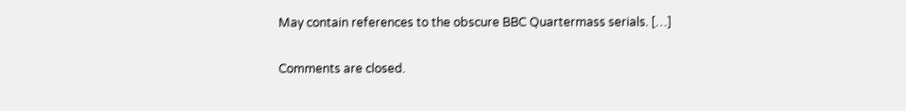May contain references to the obscure BBC Quartermass serials. […]

Comments are closed.